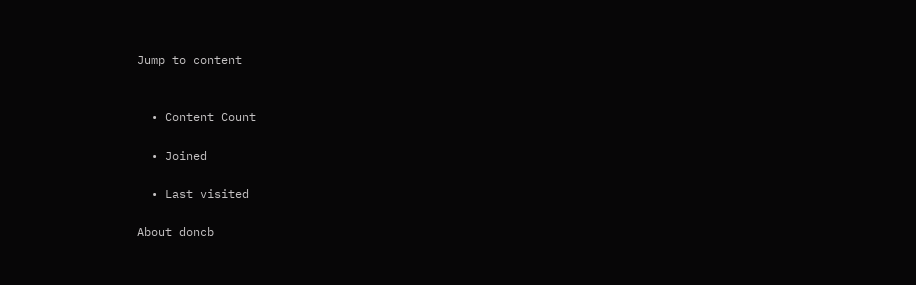Jump to content


  • Content Count

  • Joined

  • Last visited

About doncb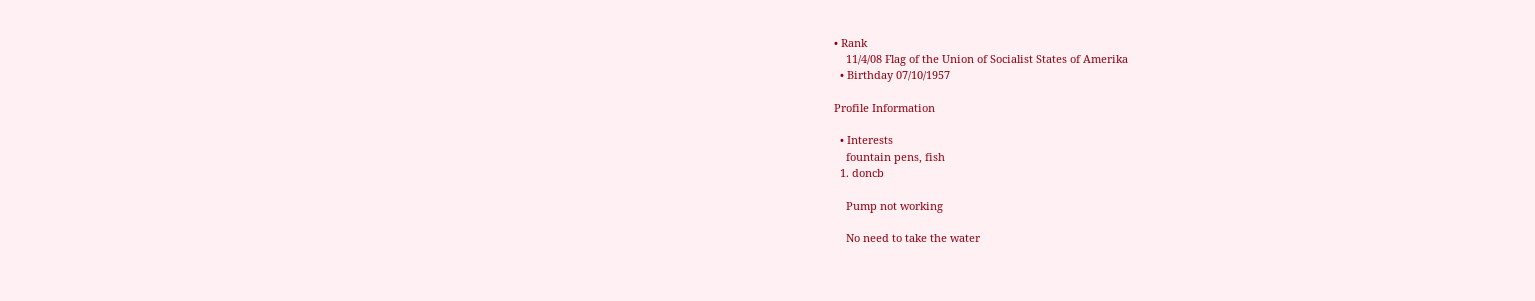• Rank
    11/4/08 Flag of the Union of Socialist States of Amerika
  • Birthday 07/10/1957

Profile Information

  • Interests
    fountain pens, fish
  1. doncb

    Pump not working

    No need to take the water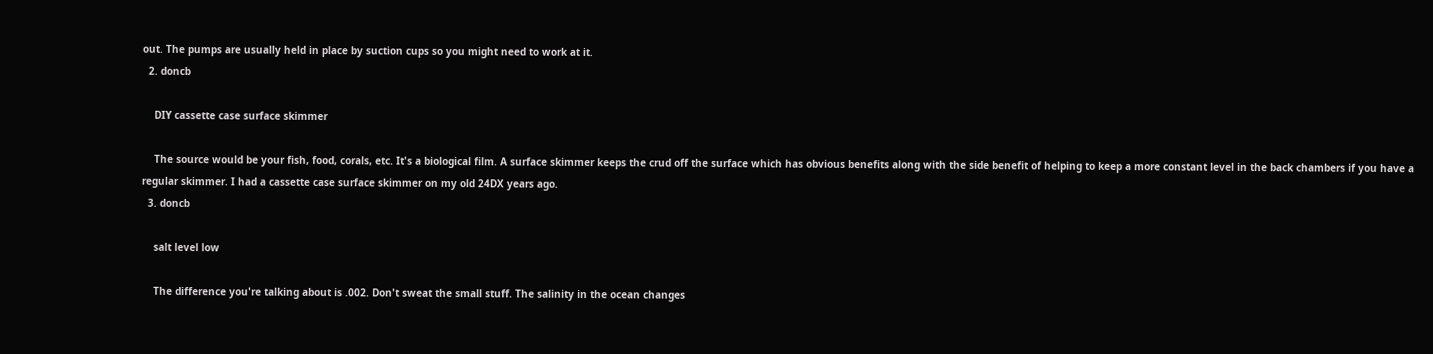out. The pumps are usually held in place by suction cups so you might need to work at it.
  2. doncb

    DIY cassette case surface skimmer

    The source would be your fish, food, corals, etc. It's a biological film. A surface skimmer keeps the crud off the surface which has obvious benefits along with the side benefit of helping to keep a more constant level in the back chambers if you have a regular skimmer. I had a cassette case surface skimmer on my old 24DX years ago.
  3. doncb

    salt level low

    The difference you're talking about is .002. Don't sweat the small stuff. The salinity in the ocean changes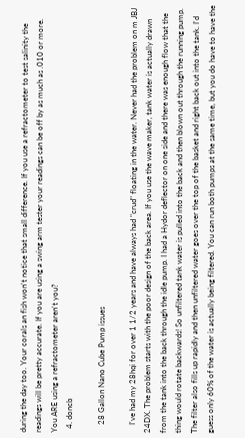during the day too. Your corals an fish won't notice that small difference. If you use a refractometer to test salinity the readings will be pretty accurate. If you are using a swing arm tester your readings can be off by as much as .010 or more. You ARE using a refractometer aren't you?
  4. doncb

    28 Gallon Nano Cube Pump issues

    I've had my 28hqi for over 1 1/2 years and have always had "crud" floating in the water. Never had the problem on m JBJ 24DX. The problem starts with the poor design of the back area. If you use the wave maker, tank water is actually drawn from the tank into the back through the idle pump. I had a Hydor deflector on one side and there was enough flow that the thing would rotate backwards! So unfiltered tank water is pulled into the back and then blown out through the running pump. The filter also fills up rapidly and then unfiltered water goes over the top of the basket and right back out into the tank. I'd guess only 60% of the water is actually being filtered. You can run both pumps at the same time, but you do have to have the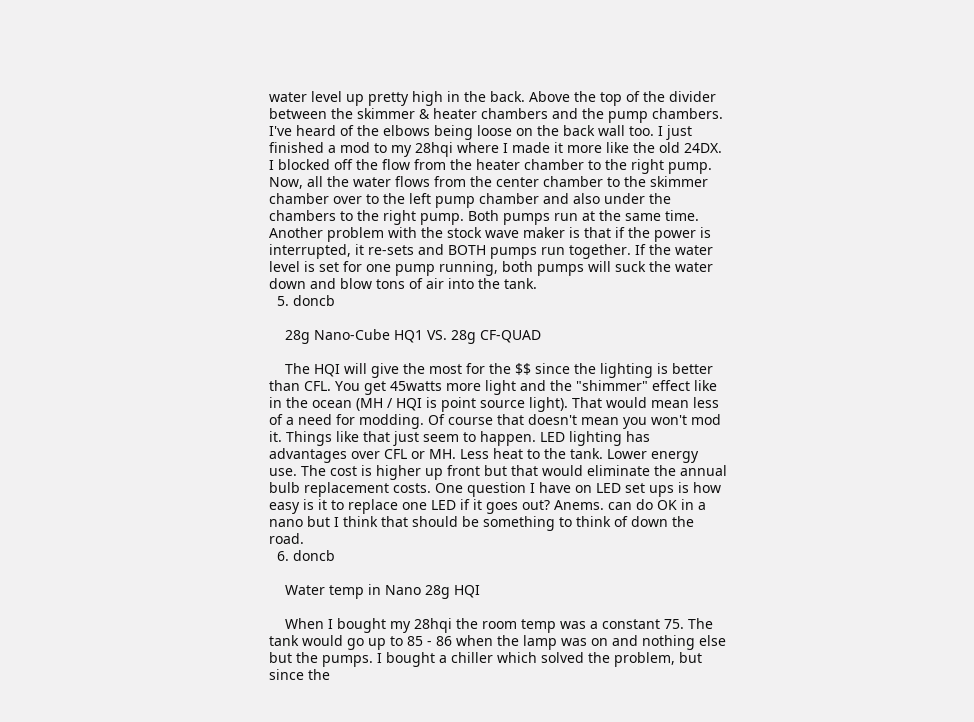water level up pretty high in the back. Above the top of the divider between the skimmer & heater chambers and the pump chambers. I've heard of the elbows being loose on the back wall too. I just finished a mod to my 28hqi where I made it more like the old 24DX. I blocked off the flow from the heater chamber to the right pump. Now, all the water flows from the center chamber to the skimmer chamber over to the left pump chamber and also under the chambers to the right pump. Both pumps run at the same time. Another problem with the stock wave maker is that if the power is interrupted, it re-sets and BOTH pumps run together. If the water level is set for one pump running, both pumps will suck the water down and blow tons of air into the tank.
  5. doncb

    28g Nano-Cube HQ1 VS. 28g CF-QUAD

    The HQI will give the most for the $$ since the lighting is better than CFL. You get 45watts more light and the "shimmer" effect like in the ocean (MH / HQI is point source light). That would mean less of a need for modding. Of course that doesn't mean you won't mod it. Things like that just seem to happen. LED lighting has advantages over CFL or MH. Less heat to the tank. Lower energy use. The cost is higher up front but that would eliminate the annual bulb replacement costs. One question I have on LED set ups is how easy is it to replace one LED if it goes out? Anems. can do OK in a nano but I think that should be something to think of down the road.
  6. doncb

    Water temp in Nano 28g HQI

    When I bought my 28hqi the room temp was a constant 75. The tank would go up to 85 - 86 when the lamp was on and nothing else but the pumps. I bought a chiller which solved the problem, but since the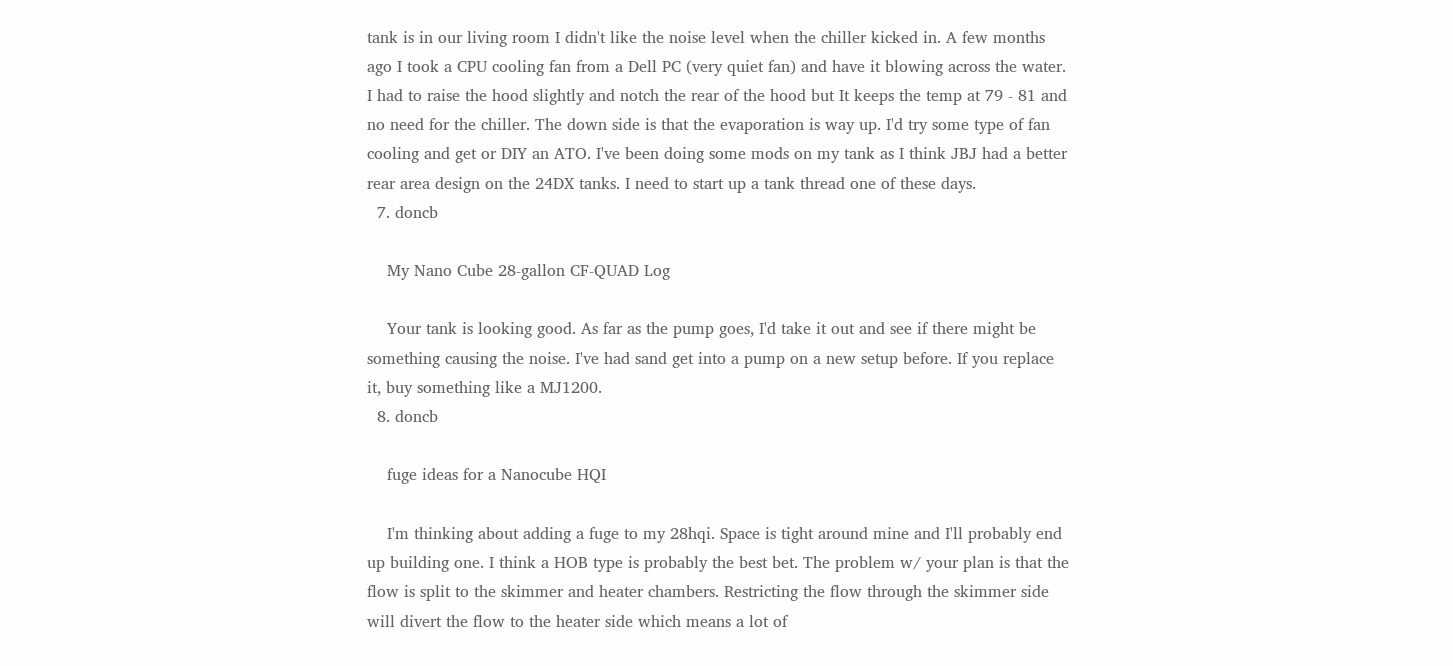tank is in our living room I didn't like the noise level when the chiller kicked in. A few months ago I took a CPU cooling fan from a Dell PC (very quiet fan) and have it blowing across the water. I had to raise the hood slightly and notch the rear of the hood but It keeps the temp at 79 - 81 and no need for the chiller. The down side is that the evaporation is way up. I'd try some type of fan cooling and get or DIY an ATO. I've been doing some mods on my tank as I think JBJ had a better rear area design on the 24DX tanks. I need to start up a tank thread one of these days.
  7. doncb

    My Nano Cube 28-gallon CF-QUAD Log

    Your tank is looking good. As far as the pump goes, I'd take it out and see if there might be something causing the noise. I've had sand get into a pump on a new setup before. If you replace it, buy something like a MJ1200.
  8. doncb

    fuge ideas for a Nanocube HQI

    I'm thinking about adding a fuge to my 28hqi. Space is tight around mine and I'll probably end up building one. I think a HOB type is probably the best bet. The problem w/ your plan is that the flow is split to the skimmer and heater chambers. Restricting the flow through the skimmer side will divert the flow to the heater side which means a lot of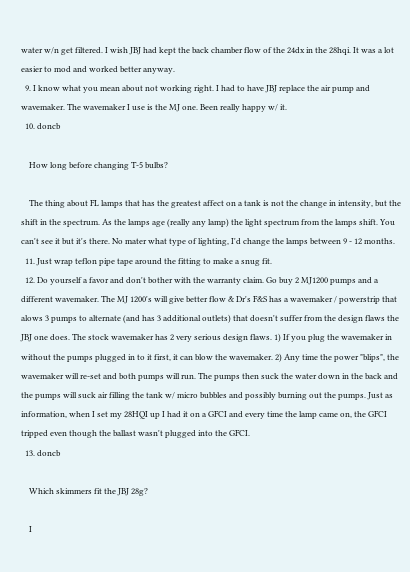water w/n get filtered. I wish JBJ had kept the back chamber flow of the 24dx in the 28hqi. It was a lot easier to mod and worked better anyway.
  9. I know what you mean about not working right. I had to have JBJ replace the air pump and wavemaker. The wavemaker I use is the MJ one. Been really happy w/ it.
  10. doncb

    How long before changing T-5 bulbs?

    The thing about FL lamps that has the greatest affect on a tank is not the change in intensity, but the shift in the spectrum. As the lamps age (really any lamp) the light spectrum from the lamps shift. You can't see it but it's there. No mater what type of lighting, I'd change the lamps between 9 - 12 months.
  11. Just wrap teflon pipe tape around the fitting to make a snug fit.
  12. Do yourself a favor and don't bother with the warranty claim. Go buy 2 MJ1200 pumps and a different wavemaker. The MJ 1200's will give better flow & Dr's F&S has a wavemaker / powerstrip that alows 3 pumps to alternate (and has 3 additional outlets) that doesn't suffer from the design flaws the JBJ one does. The stock wavemaker has 2 very serious design flaws. 1) If you plug the wavemaker in without the pumps plugged in to it first, it can blow the wavemaker. 2) Any time the power "blips", the wavemaker will re-set and both pumps will run. The pumps then suck the water down in the back and the pumps will suck air filling the tank w/ micro bubbles and possibly burning out the pumps. Just as information, when I set my 28HQI up I had it on a GFCI and every time the lamp came on, the GFCI tripped even though the ballast wasn't plugged into the GFCI.
  13. doncb

    Which skimmers fit the JBJ 28g?

    I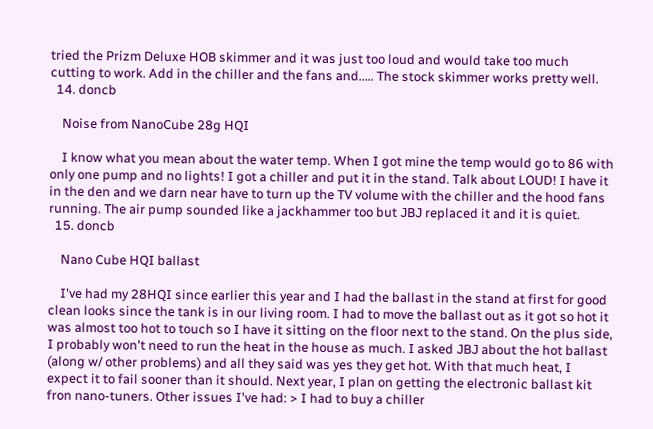tried the Prizm Deluxe HOB skimmer and it was just too loud and would take too much cutting to work. Add in the chiller and the fans and..... The stock skimmer works pretty well.
  14. doncb

    Noise from NanoCube 28g HQI

    I know what you mean about the water temp. When I got mine the temp would go to 86 with only one pump and no lights! I got a chiller and put it in the stand. Talk about LOUD! I have it in the den and we darn near have to turn up the TV volume with the chiller and the hood fans running. The air pump sounded like a jackhammer too but JBJ replaced it and it is quiet.
  15. doncb

    Nano Cube HQI ballast

    I've had my 28HQI since earlier this year and I had the ballast in the stand at first for good clean looks since the tank is in our living room. I had to move the ballast out as it got so hot it was almost too hot to touch so I have it sitting on the floor next to the stand. On the plus side, I probably won't need to run the heat in the house as much. I asked JBJ about the hot ballast (along w/ other problems) and all they said was yes they get hot. With that much heat, I expect it to fail sooner than it should. Next year, I plan on getting the electronic ballast kit fron nano-tuners. Other issues I've had: > I had to buy a chiller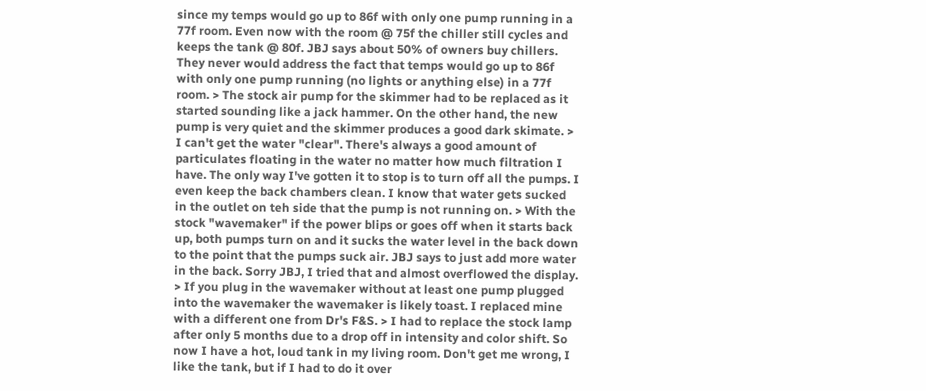since my temps would go up to 86f with only one pump running in a 77f room. Even now with the room @ 75f the chiller still cycles and keeps the tank @ 80f. JBJ says about 50% of owners buy chillers. They never would address the fact that temps would go up to 86f with only one pump running (no lights or anything else) in a 77f room. > The stock air pump for the skimmer had to be replaced as it started sounding like a jack hammer. On the other hand, the new pump is very quiet and the skimmer produces a good dark skimate. > I can't get the water "clear". There's always a good amount of particulates floating in the water no matter how much filtration I have. The only way I've gotten it to stop is to turn off all the pumps. I even keep the back chambers clean. I know that water gets sucked in the outlet on teh side that the pump is not running on. > With the stock "wavemaker" if the power blips or goes off when it starts back up, both pumps turn on and it sucks the water level in the back down to the point that the pumps suck air. JBJ says to just add more water in the back. Sorry JBJ, I tried that and almost overflowed the display. > If you plug in the wavemaker without at least one pump plugged into the wavemaker the wavemaker is likely toast. I replaced mine with a different one from Dr's F&S. > I had to replace the stock lamp after only 5 months due to a drop off in intensity and color shift. So now I have a hot, loud tank in my living room. Don't get me wrong, I like the tank, but if I had to do it over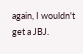again, I wouldn't get a JBJ.